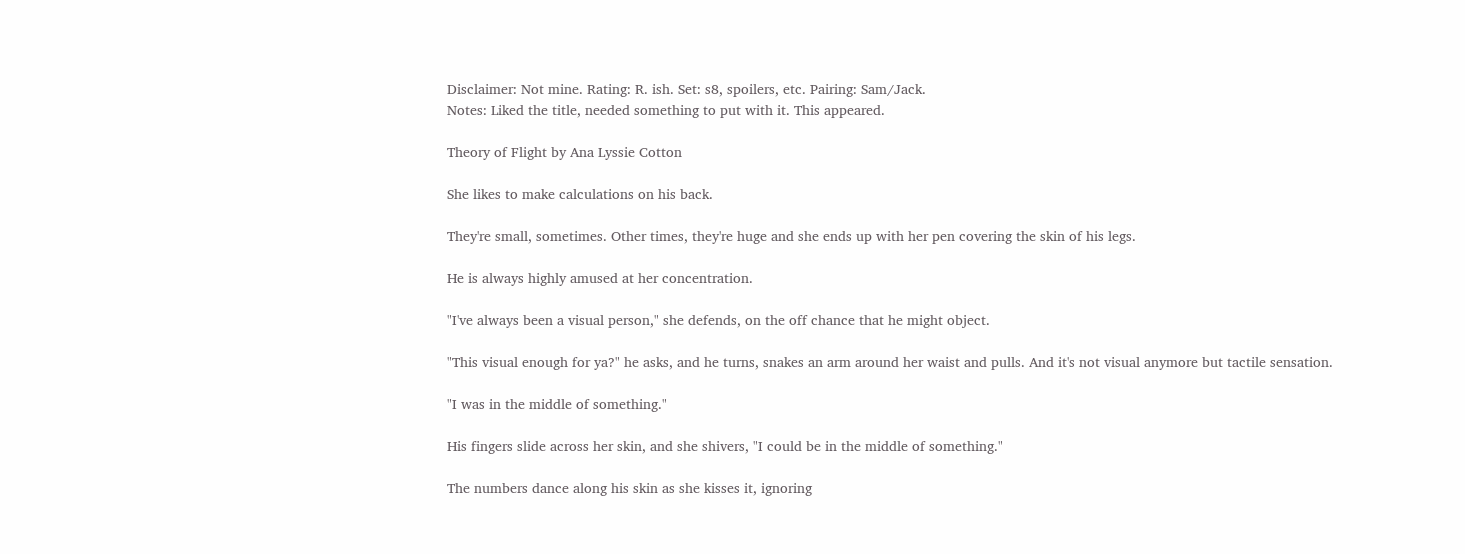Disclaimer: Not mine. Rating: R. ish. Set: s8, spoilers, etc. Pairing: Sam/Jack.
Notes: Liked the title, needed something to put with it. This appeared.

Theory of Flight by Ana Lyssie Cotton

She likes to make calculations on his back.

They're small, sometimes. Other times, they're huge and she ends up with her pen covering the skin of his legs.

He is always highly amused at her concentration.

"I've always been a visual person," she defends, on the off chance that he might object.

"This visual enough for ya?" he asks, and he turns, snakes an arm around her waist and pulls. And it's not visual anymore but tactile sensation.

"I was in the middle of something."

His fingers slide across her skin, and she shivers, "I could be in the middle of something."

The numbers dance along his skin as she kisses it, ignoring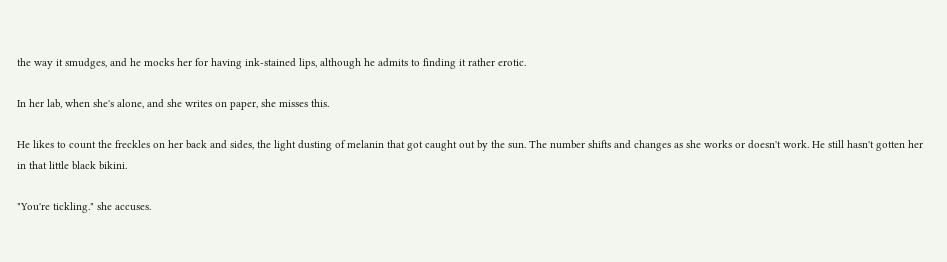the way it smudges, and he mocks her for having ink-stained lips, although he admits to finding it rather erotic.

In her lab, when she's alone, and she writes on paper, she misses this.

He likes to count the freckles on her back and sides, the light dusting of melanin that got caught out by the sun. The number shifts and changes as she works or doesn't work. He still hasn't gotten her in that little black bikini.

"You're tickling." she accuses.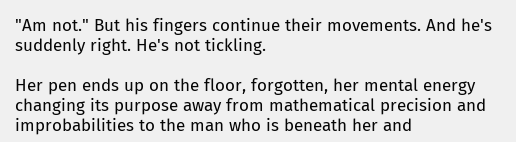"Am not." But his fingers continue their movements. And he's suddenly right. He's not tickling.

Her pen ends up on the floor, forgotten, her mental energy changing its purpose away from mathematical precision and improbabilities to the man who is beneath her and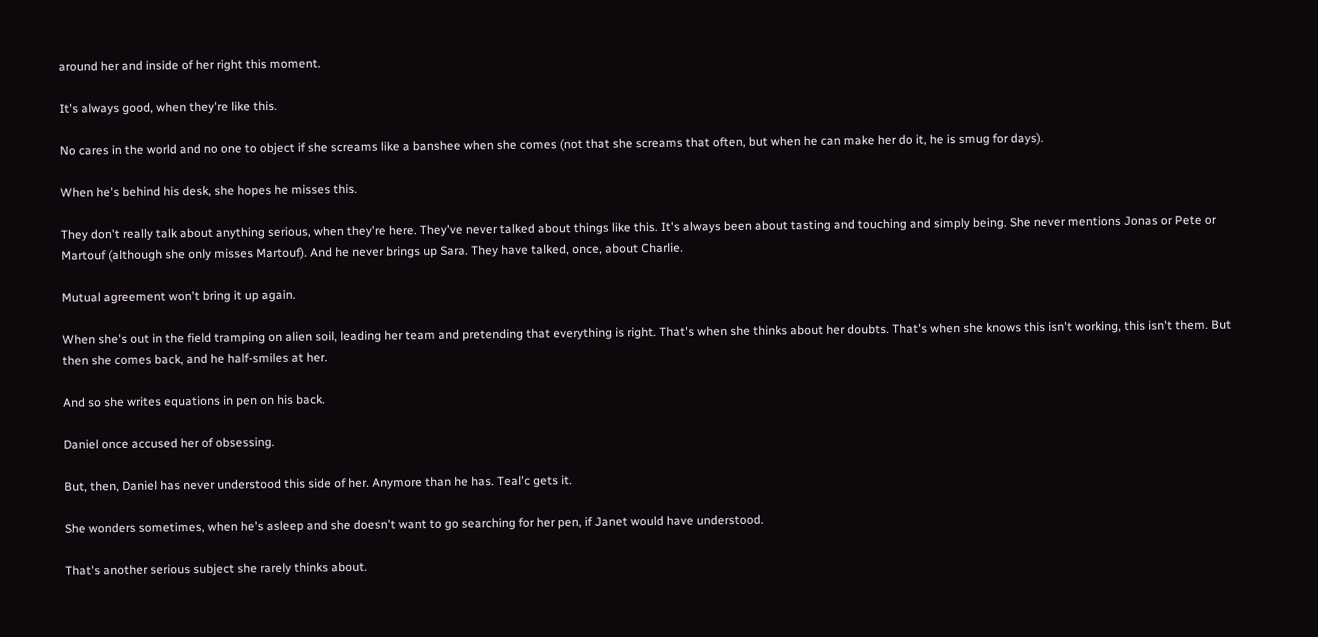around her and inside of her right this moment.

It's always good, when they're like this.

No cares in the world and no one to object if she screams like a banshee when she comes (not that she screams that often, but when he can make her do it, he is smug for days).

When he's behind his desk, she hopes he misses this.

They don't really talk about anything serious, when they're here. They've never talked about things like this. It's always been about tasting and touching and simply being. She never mentions Jonas or Pete or Martouf (although she only misses Martouf). And he never brings up Sara. They have talked, once, about Charlie.

Mutual agreement won't bring it up again.

When she's out in the field tramping on alien soil, leading her team and pretending that everything is right. That's when she thinks about her doubts. That's when she knows this isn't working, this isn't them. But then she comes back, and he half-smiles at her.

And so she writes equations in pen on his back.

Daniel once accused her of obsessing.

But, then, Daniel has never understood this side of her. Anymore than he has. Teal'c gets it.

She wonders sometimes, when he's asleep and she doesn't want to go searching for her pen, if Janet would have understood.

That's another serious subject she rarely thinks about.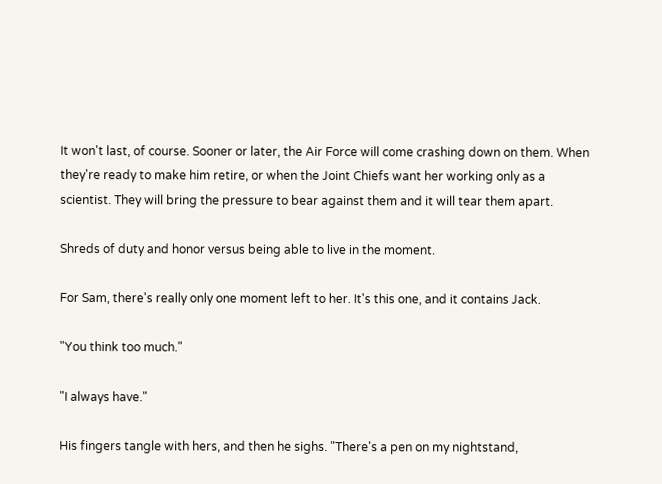It won't last, of course. Sooner or later, the Air Force will come crashing down on them. When they're ready to make him retire, or when the Joint Chiefs want her working only as a scientist. They will bring the pressure to bear against them and it will tear them apart.

Shreds of duty and honor versus being able to live in the moment.

For Sam, there's really only one moment left to her. It's this one, and it contains Jack.

"You think too much."

"I always have."

His fingers tangle with hers, and then he sighs. "There's a pen on my nightstand,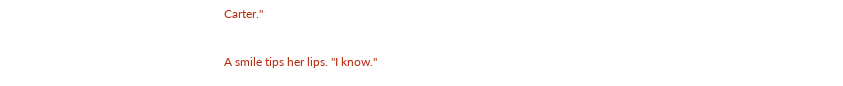Carter."

A smile tips her lips. "I know."